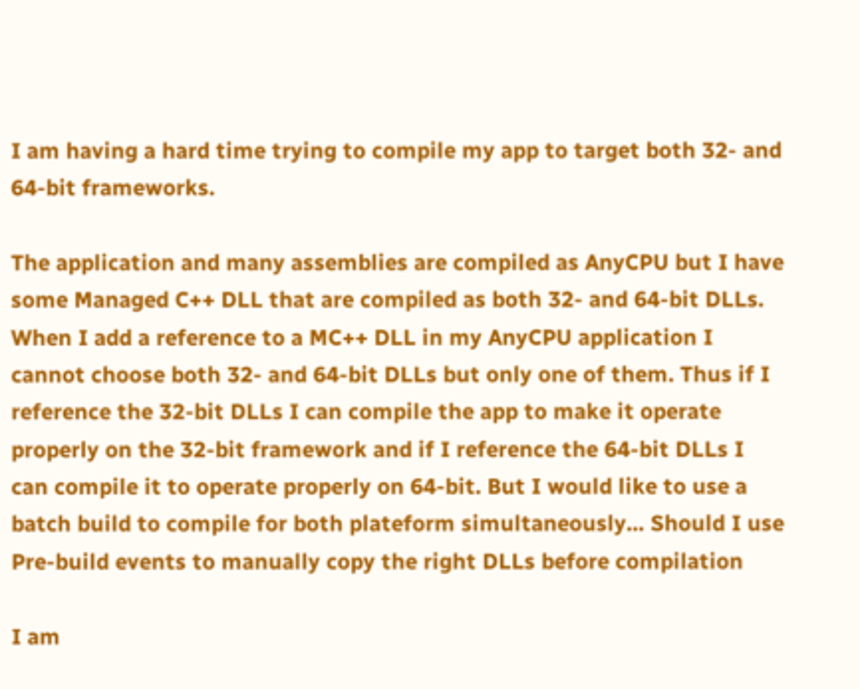I am having a hard time trying to compile my app to target both 32- and 64-bit frameworks.

The application and many assemblies are compiled as AnyCPU but I have some Managed C++ DLL that are compiled as both 32- and 64-bit DLLs. When I add a reference to a MC++ DLL in my AnyCPU application I cannot choose both 32- and 64-bit DLLs but only one of them. Thus if I reference the 32-bit DLLs I can compile the app to make it operate properly on the 32-bit framework and if I reference the 64-bit DLLs I can compile it to operate properly on 64-bit. But I would like to use a batch build to compile for both plateform simultaneously... Should I use Pre-build events to manually copy the right DLLs before compilation

I am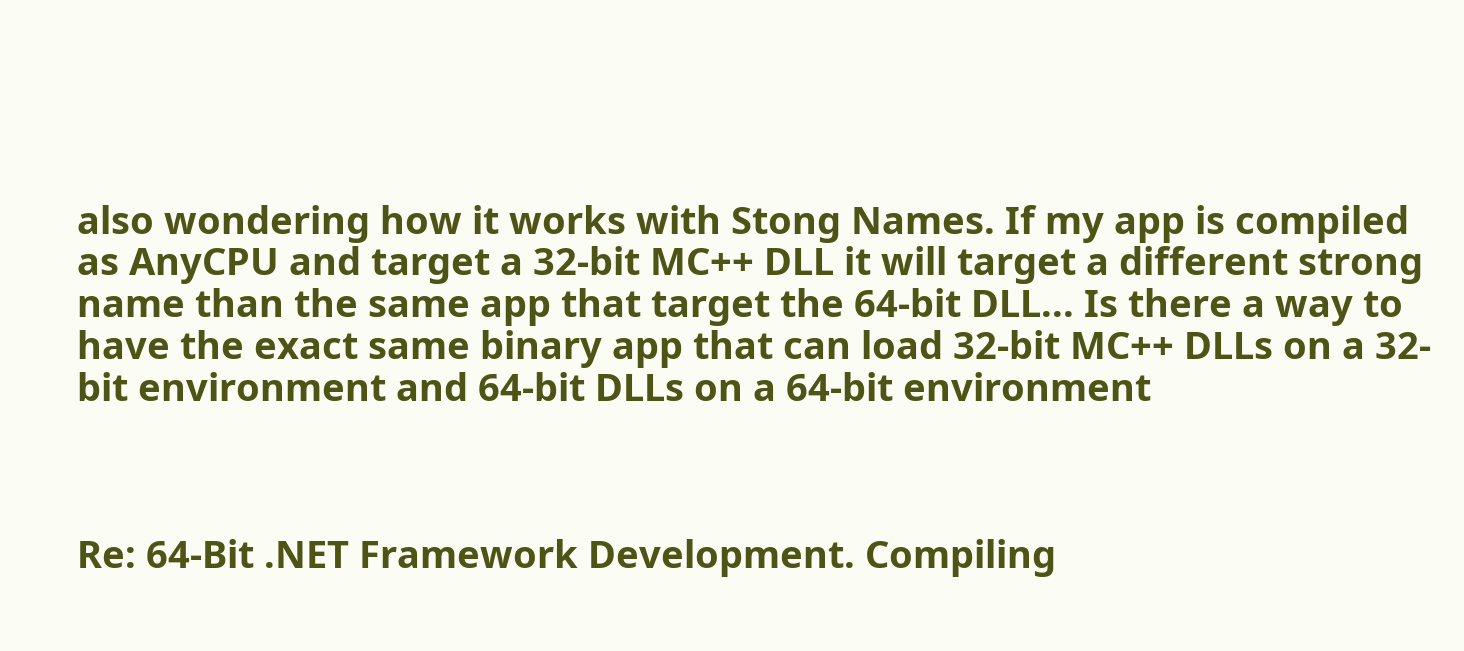also wondering how it works with Stong Names. If my app is compiled as AnyCPU and target a 32-bit MC++ DLL it will target a different strong name than the same app that target the 64-bit DLL... Is there a way to have the exact same binary app that can load 32-bit MC++ DLLs on a 32-bit environment and 64-bit DLLs on a 64-bit environment



Re: 64-Bit .NET Framework Development. Compiling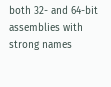both 32- and 64-bit assemblies with strong names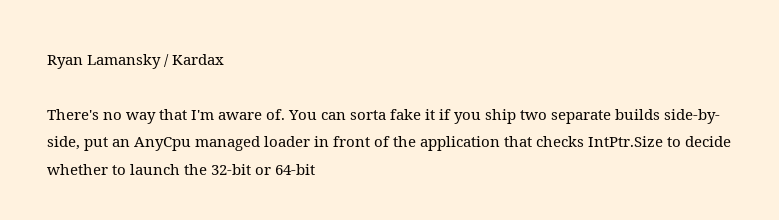Ryan Lamansky / Kardax

There's no way that I'm aware of. You can sorta fake it if you ship two separate builds side-by-side, put an AnyCpu managed loader in front of the application that checks IntPtr.Size to decide whether to launch the 32-bit or 64-bit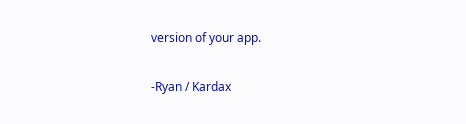version of your app.

-Ryan / Kardax